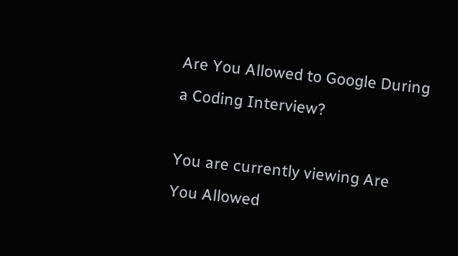Are You Allowed to Google During a Coding Interview?

You are currently viewing Are You Allowed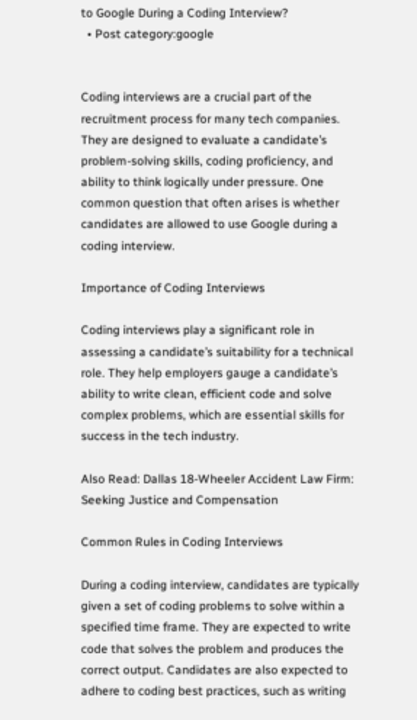to Google During a Coding Interview?
  • Post category:google


Coding interviews are a crucial part of the recruitment process for many tech companies. They are designed to evaluate a candidate’s problem-solving skills, coding proficiency, and ability to think logically under pressure. One common question that often arises is whether candidates are allowed to use Google during a coding interview.

Importance of Coding Interviews

Coding interviews play a significant role in assessing a candidate’s suitability for a technical role. They help employers gauge a candidate’s ability to write clean, efficient code and solve complex problems, which are essential skills for success in the tech industry.

Also Read: Dallas 18-Wheeler Accident Law Firm: Seeking Justice and Compensation

Common Rules in Coding Interviews

During a coding interview, candidates are typically given a set of coding problems to solve within a specified time frame. They are expected to write code that solves the problem and produces the correct output. Candidates are also expected to adhere to coding best practices, such as writing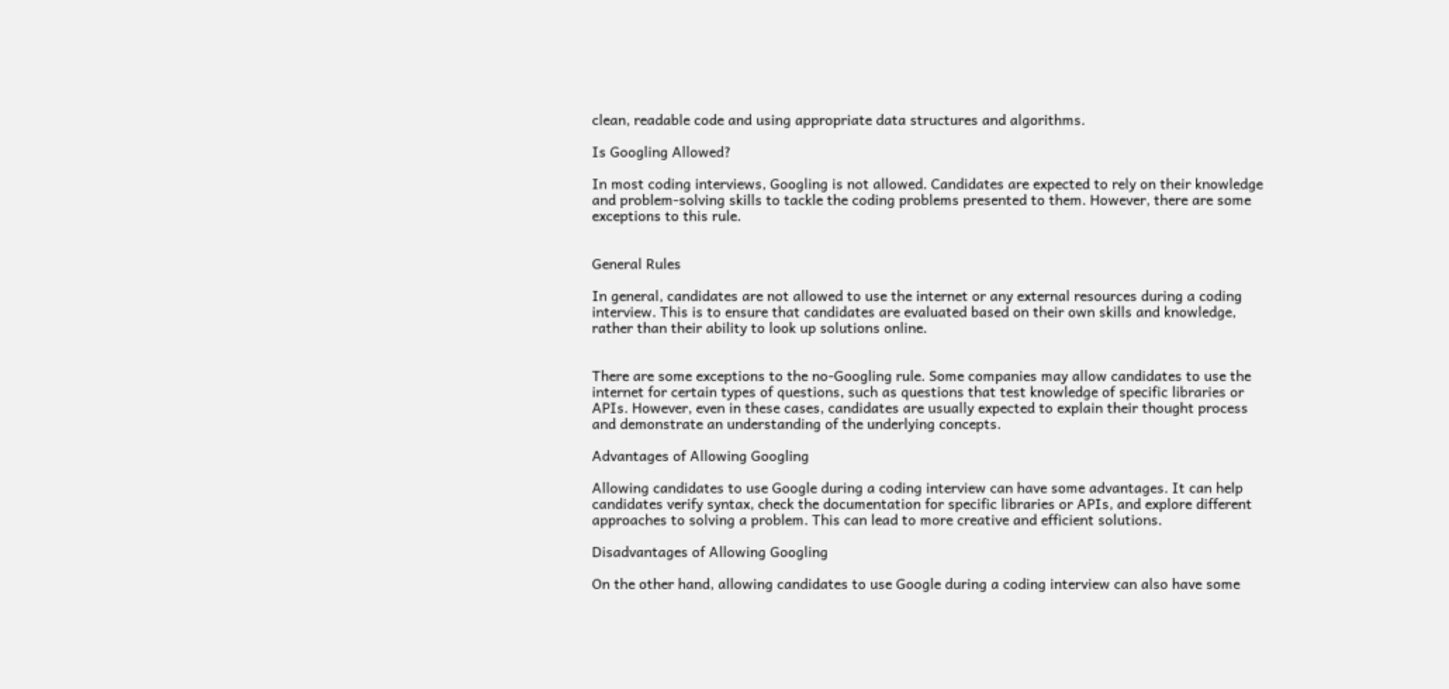clean, readable code and using appropriate data structures and algorithms.

Is Googling Allowed?

In most coding interviews, Googling is not allowed. Candidates are expected to rely on their knowledge and problem-solving skills to tackle the coding problems presented to them. However, there are some exceptions to this rule.


General Rules

In general, candidates are not allowed to use the internet or any external resources during a coding interview. This is to ensure that candidates are evaluated based on their own skills and knowledge, rather than their ability to look up solutions online.


There are some exceptions to the no-Googling rule. Some companies may allow candidates to use the internet for certain types of questions, such as questions that test knowledge of specific libraries or APIs. However, even in these cases, candidates are usually expected to explain their thought process and demonstrate an understanding of the underlying concepts.

Advantages of Allowing Googling

Allowing candidates to use Google during a coding interview can have some advantages. It can help candidates verify syntax, check the documentation for specific libraries or APIs, and explore different approaches to solving a problem. This can lead to more creative and efficient solutions.

Disadvantages of Allowing Googling

On the other hand, allowing candidates to use Google during a coding interview can also have some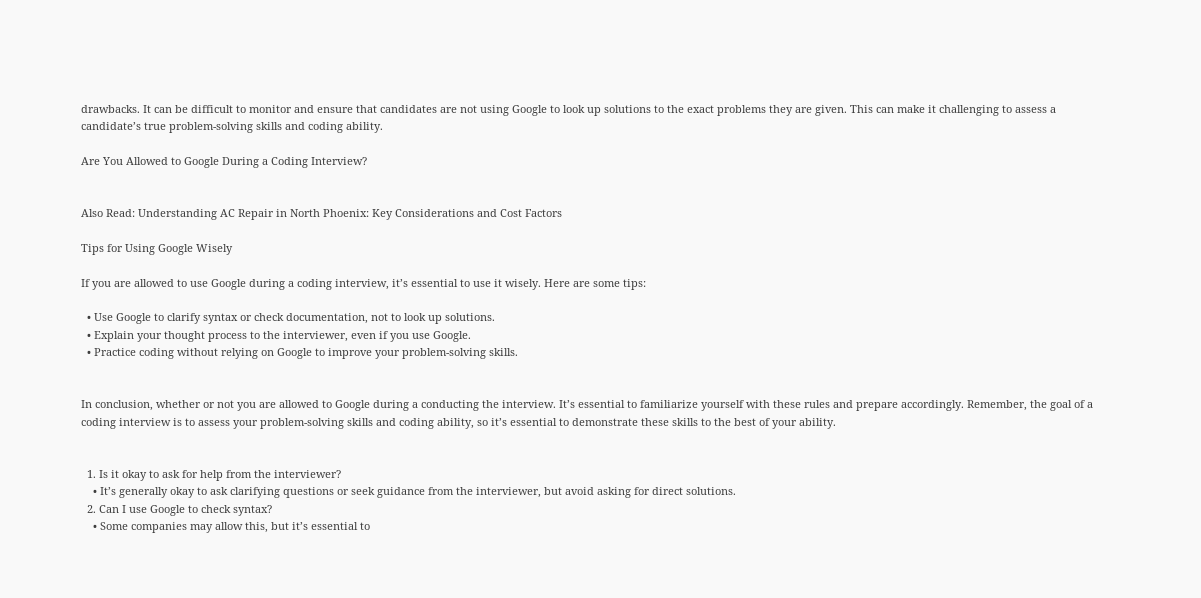drawbacks. It can be difficult to monitor and ensure that candidates are not using Google to look up solutions to the exact problems they are given. This can make it challenging to assess a candidate’s true problem-solving skills and coding ability.

Are You Allowed to Google During a Coding Interview?


Also Read: Understanding AC Repair in North Phoenix: Key Considerations and Cost Factors

Tips for Using Google Wisely

If you are allowed to use Google during a coding interview, it’s essential to use it wisely. Here are some tips:

  • Use Google to clarify syntax or check documentation, not to look up solutions.
  • Explain your thought process to the interviewer, even if you use Google.
  • Practice coding without relying on Google to improve your problem-solving skills.


In conclusion, whether or not you are allowed to Google during a conducting the interview. It’s essential to familiarize yourself with these rules and prepare accordingly. Remember, the goal of a coding interview is to assess your problem-solving skills and coding ability, so it’s essential to demonstrate these skills to the best of your ability.


  1. Is it okay to ask for help from the interviewer?
    • It’s generally okay to ask clarifying questions or seek guidance from the interviewer, but avoid asking for direct solutions.
  2. Can I use Google to check syntax?
    • Some companies may allow this, but it’s essential to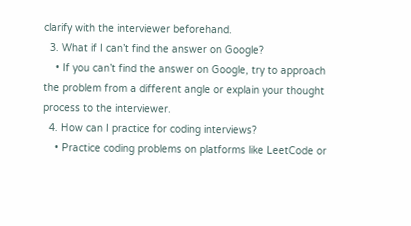clarify with the interviewer beforehand.
  3. What if I can’t find the answer on Google?
    • If you can’t find the answer on Google, try to approach the problem from a different angle or explain your thought process to the interviewer.
  4. How can I practice for coding interviews?
    • Practice coding problems on platforms like LeetCode or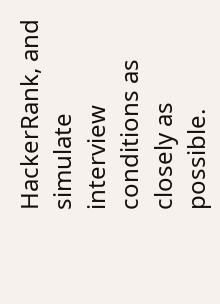HackerRank, and simulate interview conditions as closely as possible.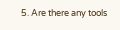5. Are there any tools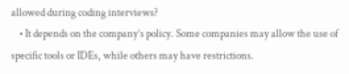allowed during coding interviews?
    • It depends on the company’s policy. Some companies may allow the use of specific tools or IDEs, while others may have restrictions.